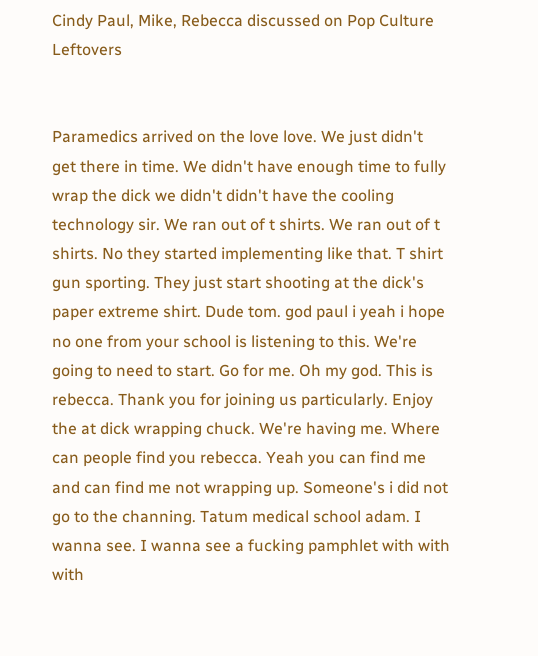Cindy Paul, Mike, Rebecca discussed on Pop Culture Leftovers


Paramedics arrived on the love love. We just didn't get there in time. We didn't have enough time to fully wrap the dick we didn't didn't have the cooling technology sir. We ran out of t shirts. We ran out of t shirts. No they started implementing like that. T shirt gun sporting. They just start shooting at the dick's paper extreme shirt. Dude tom. god paul i yeah i hope no one from your school is listening to this. We're going to need to start. Go for me. Oh my god. This is rebecca. Thank you for joining us particularly. Enjoy the at dick wrapping chuck. We're having me. Where can people find you rebecca. Yeah you can find me and can find me not wrapping up. Someone's i did not go to the channing. Tatum medical school adam. I wanna see. I wanna see a fucking pamphlet with with with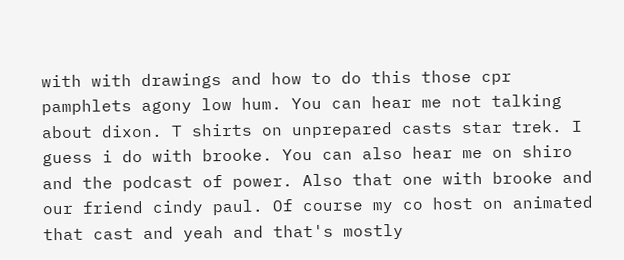with with drawings and how to do this those cpr pamphlets agony low hum. You can hear me not talking about dixon. T shirts on unprepared casts star trek. I guess i do with brooke. You can also hear me on shiro and the podcast of power. Also that one with brooke and our friend cindy paul. Of course my co host on animated that cast and yeah and that's mostly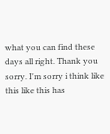what you can find these days all right. Thank you sorry. I'm sorry i think like this like this has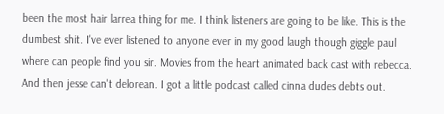been the most hair larrea thing for me. I think listeners are going to be like. This is the dumbest shit. I've ever listened to anyone ever in my good laugh though giggle paul where can people find you sir. Movies from the heart animated back cast with rebecca. And then jesse can't delorean. I got a little podcast called cinna dudes debts out.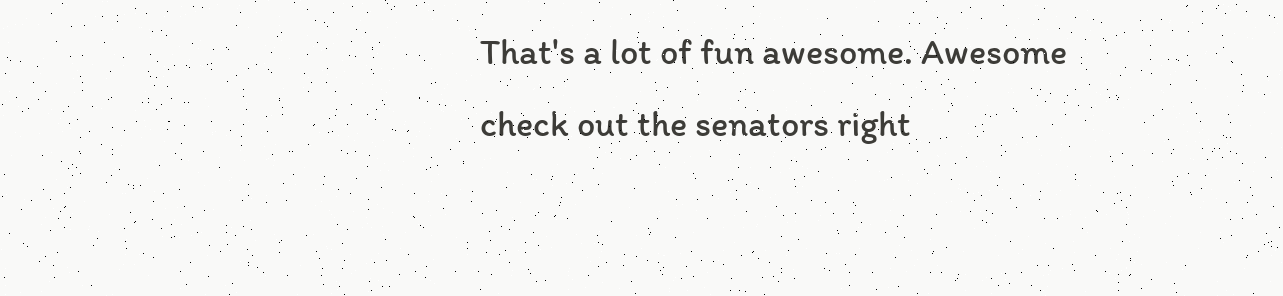That's a lot of fun awesome. Awesome check out the senators right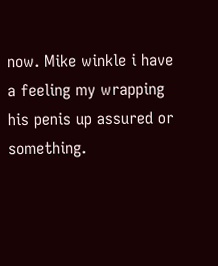now. Mike winkle i have a feeling my wrapping his penis up assured or something.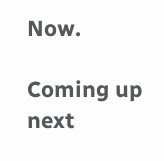Now.

Coming up next